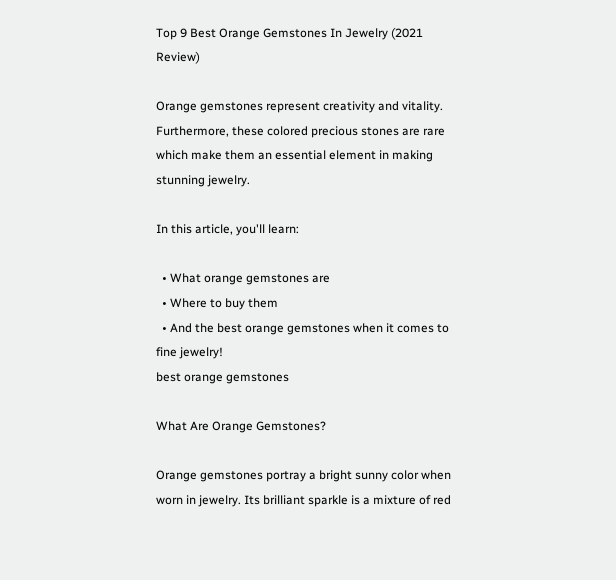Top 9 Best Orange Gemstones In Jewelry (2021 Review)

Orange gemstones represent creativity and vitality. Furthermore, these colored precious stones are rare which make them an essential element in making stunning jewelry.

In this article, you'll learn:

  • What orange gemstones are
  • Where to buy them
  • And the best orange gemstones when it comes to fine jewelry!
best orange gemstones

What Are Orange Gemstones?

Orange gemstones portray a bright sunny color when worn in jewelry. Its brilliant sparkle is a mixture of red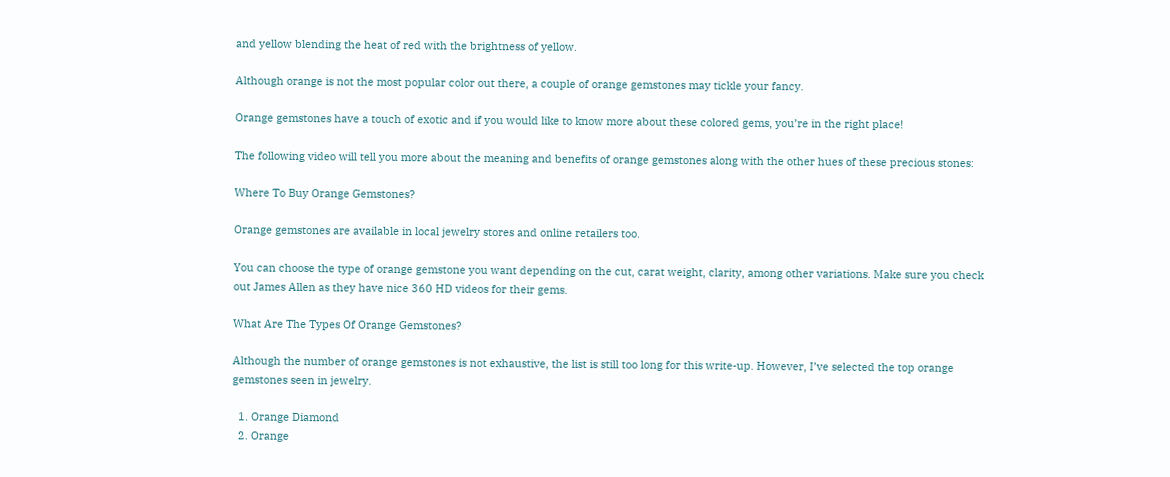and yellow blending the heat of red with the brightness of yellow.

Although orange is not the most popular color out there, a couple of orange gemstones may tickle your fancy.

Orange gemstones have a touch of exotic and if you would like to know more about these colored gems, you’re in the right place!

The following video will tell you more about the meaning and benefits of orange gemstones along with the other hues of these precious stones:

Where To Buy Orange Gemstones?

Orange gemstones are available in local jewelry stores and online retailers too.

You can choose the type of orange gemstone you want depending on the cut, carat weight, clarity, among other variations. Make sure you check out James Allen as they have nice 360 HD videos for their gems.

What Are The Types Of Orange Gemstones?

Although the number of orange gemstones is not exhaustive, the list is still too long for this write-up. However, I’ve selected the top orange gemstones seen in jewelry.

  1. Orange Diamond
  2. Orange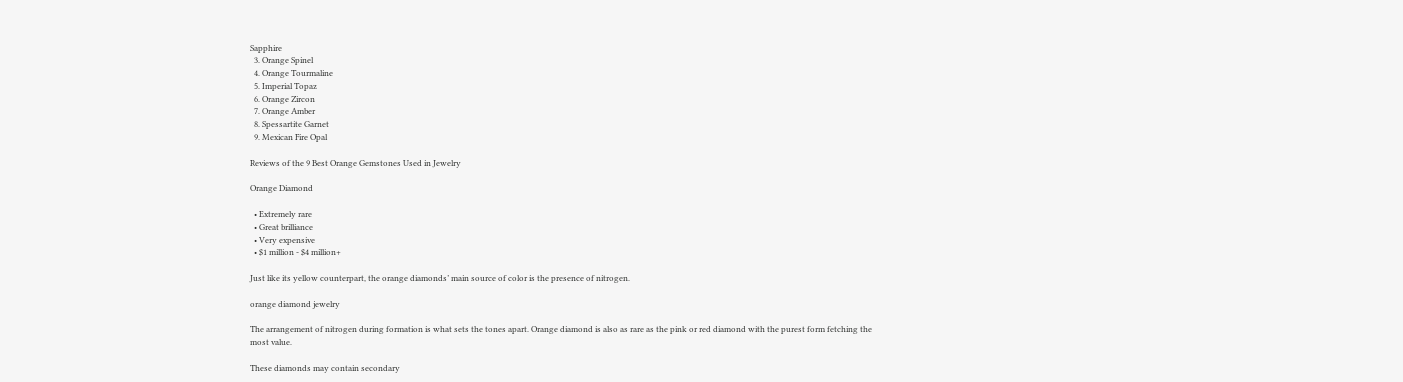Sapphire
  3. Orange Spinel
  4. Orange Tourmaline
  5. Imperial Topaz
  6. Orange Zircon
  7. Orange Amber
  8. Spessartite Garnet
  9. Mexican Fire Opal

Reviews of the 9 Best Orange Gemstones Used in Jewelry

Orange Diamond

  • Extremely rare
  • Great brilliance
  • Very expensive
  • $1 million - $4 million+

Just like its yellow counterpart, the orange diamonds’ main source of color is the presence of nitrogen.

orange diamond jewelry

The arrangement of nitrogen during formation is what sets the tones apart. Orange diamond is also as rare as the pink or red diamond with the purest form fetching the most value.

These diamonds may contain secondary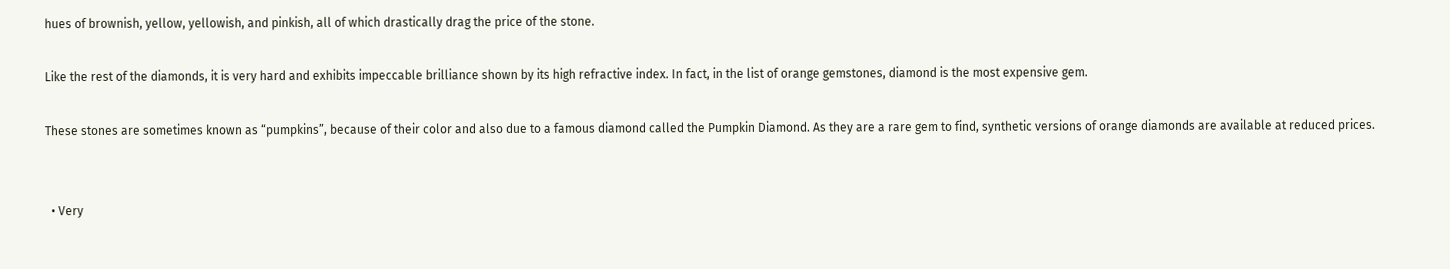hues of brownish, yellow, yellowish, and pinkish, all of which drastically drag the price of the stone.

Like the rest of the diamonds, it is very hard and exhibits impeccable brilliance shown by its high refractive index. In fact, in the list of orange gemstones, diamond is the most expensive gem.

These stones are sometimes known as “pumpkins”, because of their color and also due to a famous diamond called the Pumpkin Diamond. As they are a rare gem to find, synthetic versions of orange diamonds are available at reduced prices.


  • Very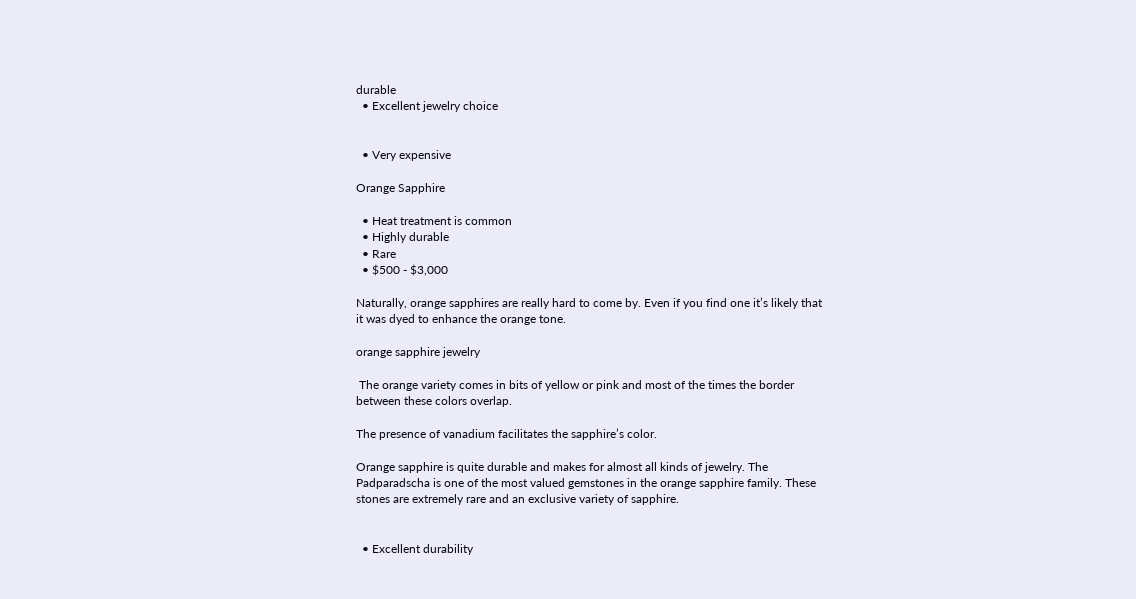durable
  • Excellent jewelry choice


  • Very expensive

Orange Sapphire

  • Heat treatment is common
  • Highly durable
  • Rare
  • $500 - $3,000

Naturally, orange sapphires are really hard to come by. Even if you find one it’s likely that it was dyed to enhance the orange tone.

orange sapphire jewelry

 The orange variety comes in bits of yellow or pink and most of the times the border between these colors overlap.

The presence of vanadium facilitates the sapphire’s color.

Orange sapphire is quite durable and makes for almost all kinds of jewelry. The Padparadscha is one of the most valued gemstones in the orange sapphire family. These stones are extremely rare and an exclusive variety of sapphire.


  • Excellent durability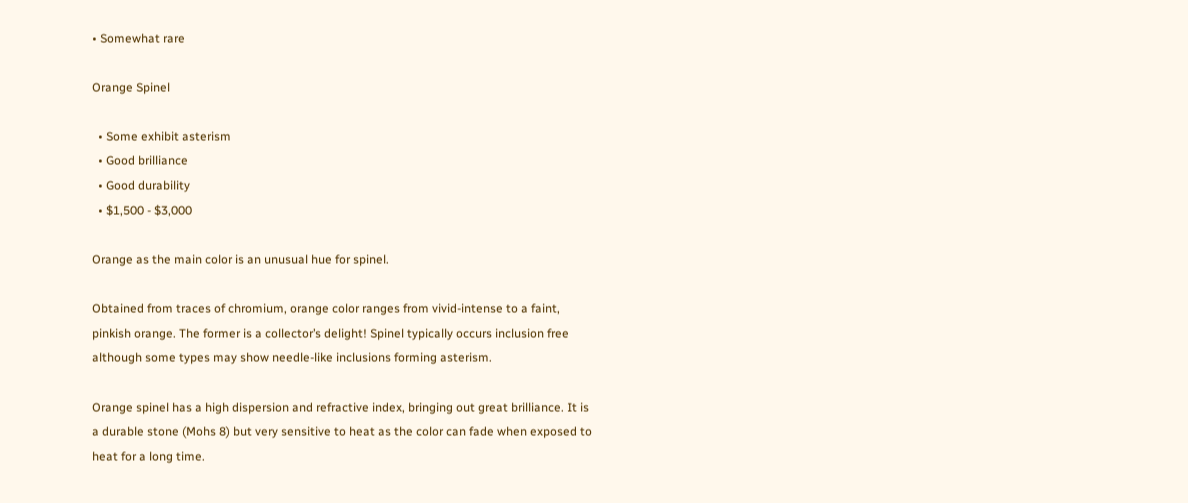• Somewhat rare

Orange Spinel

  • Some exhibit asterism
  • Good brilliance
  • Good durability
  • $1,500 - $3,000

Orange as the main color is an unusual hue for spinel.

Obtained from traces of chromium, orange color ranges from vivid-intense to a faint, pinkish orange. The former is a collector’s delight! Spinel typically occurs inclusion free although some types may show needle-like inclusions forming asterism.

Orange spinel has a high dispersion and refractive index, bringing out great brilliance. It is a durable stone (Mohs 8) but very sensitive to heat as the color can fade when exposed to heat for a long time.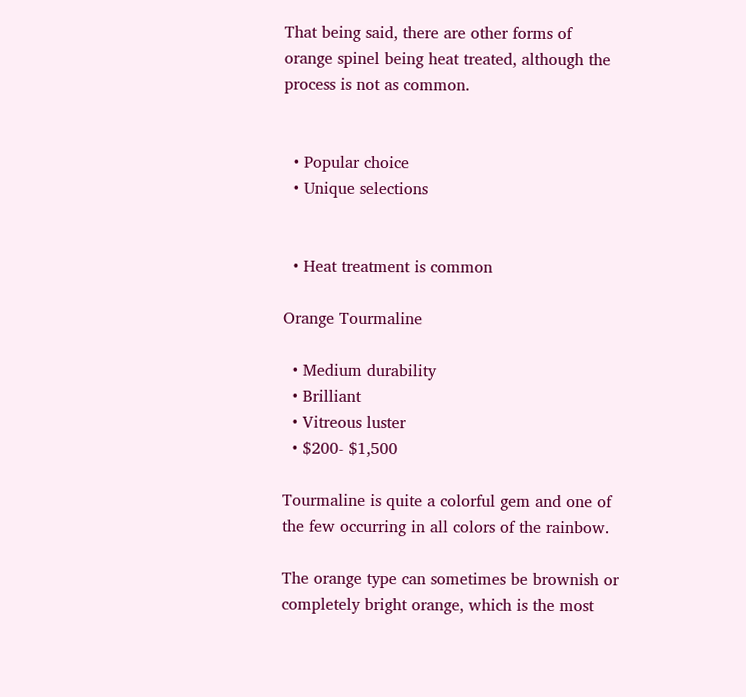That being said, there are other forms of orange spinel being heat treated, although the process is not as common.


  • Popular choice
  • Unique selections


  • Heat treatment is common

Orange Tourmaline

  • Medium durability
  • Brilliant
  • Vitreous luster
  • $200- $1,500

Tourmaline is quite a colorful gem and one of the few occurring in all colors of the rainbow.

The orange type can sometimes be brownish or completely bright orange, which is the most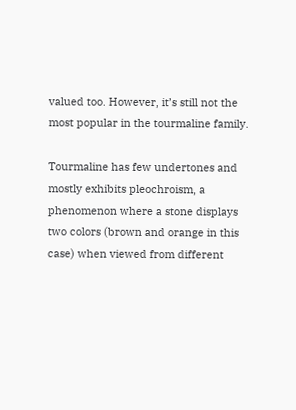valued too. However, it’s still not the most popular in the tourmaline family.

Tourmaline has few undertones and mostly exhibits pleochroism, a phenomenon where a stone displays two colors (brown and orange in this case) when viewed from different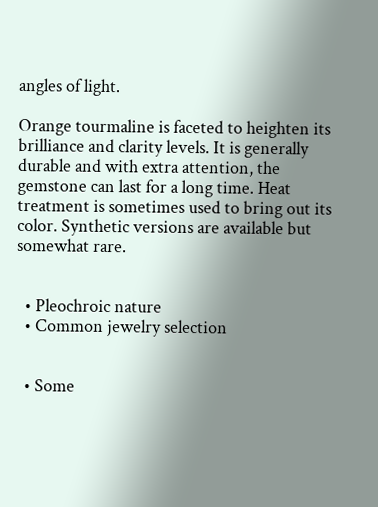angles of light.

Orange tourmaline is faceted to heighten its brilliance and clarity levels. It is generally durable and with extra attention, the gemstone can last for a long time. Heat treatment is sometimes used to bring out its color. Synthetic versions are available but somewhat rare.


  • Pleochroic nature
  • Common jewelry selection


  • Some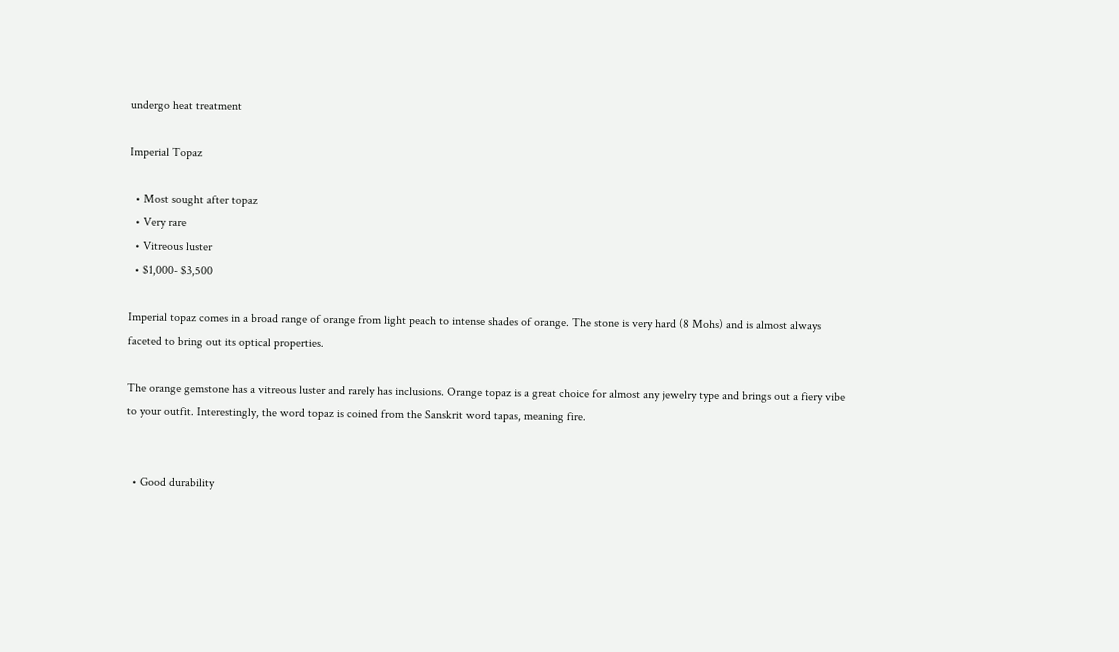undergo heat treatment

Imperial Topaz

  • Most sought after topaz
  • Very rare
  • Vitreous luster
  • $1,000- $3,500

Imperial topaz comes in a broad range of orange from light peach to intense shades of orange. The stone is very hard (8 Mohs) and is almost always faceted to bring out its optical properties.

The orange gemstone has a vitreous luster and rarely has inclusions. Orange topaz is a great choice for almost any jewelry type and brings out a fiery vibe to your outfit. Interestingly, the word topaz is coined from the Sanskrit word tapas, meaning fire.


  • Good durability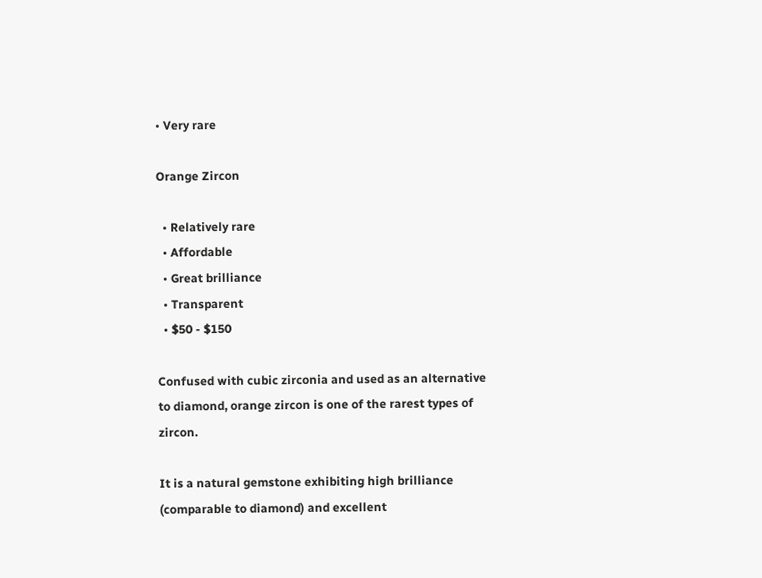• Very rare

Orange Zircon

  • Relatively rare
  • Affordable
  • Great brilliance
  • Transparent
  • $50 - $150

Confused with cubic zirconia and used as an alternative to diamond, orange zircon is one of the rarest types of zircon.

It is a natural gemstone exhibiting high brilliance (comparable to diamond) and excellent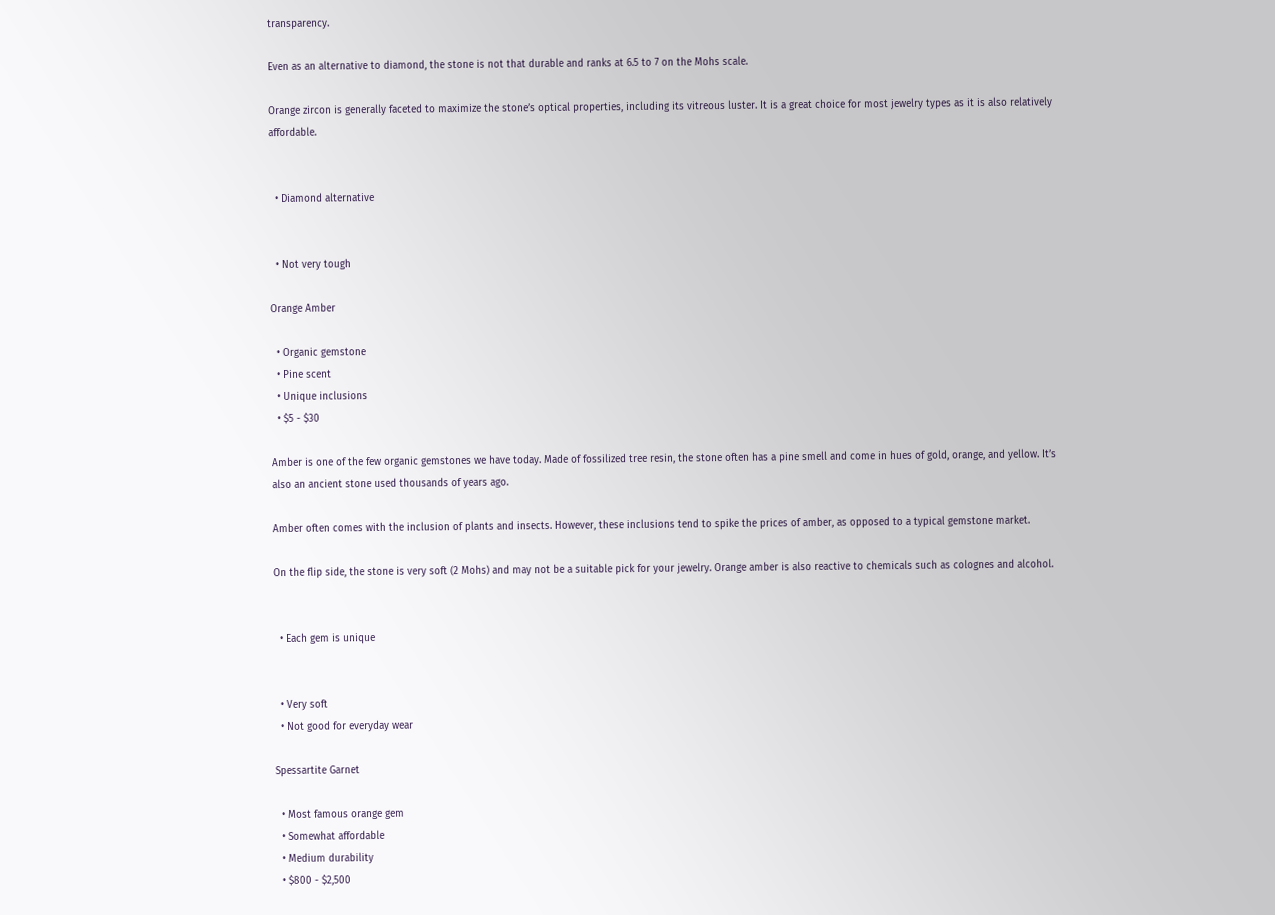transparency.

Even as an alternative to diamond, the stone is not that durable and ranks at 6.5 to 7 on the Mohs scale.

Orange zircon is generally faceted to maximize the stone’s optical properties, including its vitreous luster. It is a great choice for most jewelry types as it is also relatively affordable.


  • Diamond alternative


  • Not very tough

Orange Amber

  • Organic gemstone
  • Pine scent
  • Unique inclusions
  • $5 - $30

Amber is one of the few organic gemstones we have today. Made of fossilized tree resin, the stone often has a pine smell and come in hues of gold, orange, and yellow. It’s also an ancient stone used thousands of years ago.

Amber often comes with the inclusion of plants and insects. However, these inclusions tend to spike the prices of amber, as opposed to a typical gemstone market.

On the flip side, the stone is very soft (2 Mohs) and may not be a suitable pick for your jewelry. Orange amber is also reactive to chemicals such as colognes and alcohol.


  • Each gem is unique


  • Very soft
  • Not good for everyday wear

Spessartite Garnet

  • Most famous orange gem
  • Somewhat affordable
  • Medium durability
  • $800 - $2,500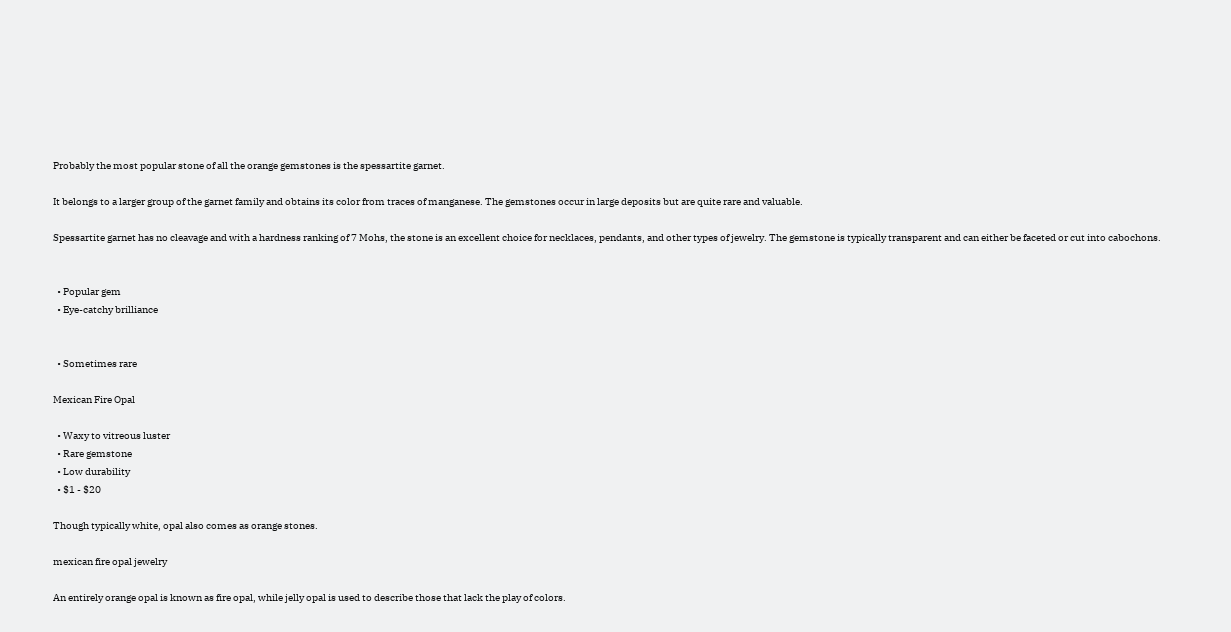Probably the most popular stone of all the orange gemstones is the spessartite garnet.

It belongs to a larger group of the garnet family and obtains its color from traces of manganese. The gemstones occur in large deposits but are quite rare and valuable.

Spessartite garnet has no cleavage and with a hardness ranking of 7 Mohs, the stone is an excellent choice for necklaces, pendants, and other types of jewelry. The gemstone is typically transparent and can either be faceted or cut into cabochons.


  • Popular gem
  • Eye-catchy brilliance


  • Sometimes rare

Mexican Fire Opal

  • Waxy to vitreous luster
  • Rare gemstone
  • Low durability
  • $1 - $20

Though typically white, opal also comes as orange stones.

mexican fire opal jewelry

An entirely orange opal is known as fire opal, while jelly opal is used to describe those that lack the play of colors.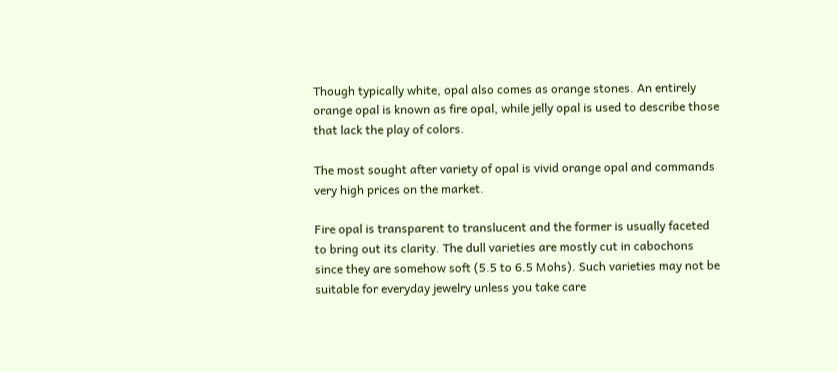Though typically white, opal also comes as orange stones. An entirely orange opal is known as fire opal, while jelly opal is used to describe those that lack the play of colors.

The most sought after variety of opal is vivid orange opal and commands very high prices on the market.

Fire opal is transparent to translucent and the former is usually faceted to bring out its clarity. The dull varieties are mostly cut in cabochons since they are somehow soft (5.5 to 6.5 Mohs). Such varieties may not be suitable for everyday jewelry unless you take care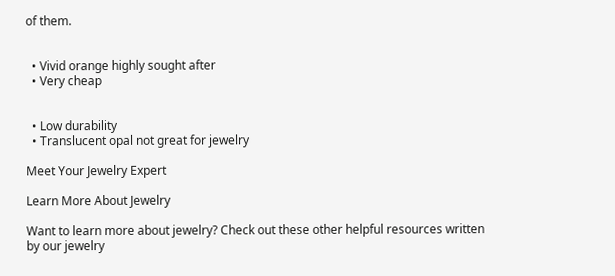of them.


  • Vivid orange highly sought after
  • Very cheap


  • Low durability
  • Translucent opal not great for jewelry

Meet Your Jewelry Expert

Learn More About Jewelry

Want to learn more about jewelry? Check out these other helpful resources written by our jewelry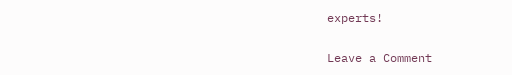experts!

Leave a Comment